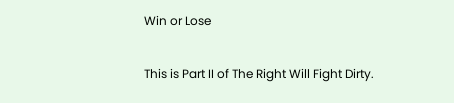Win or Lose

This is Part II of The Right Will Fight Dirty.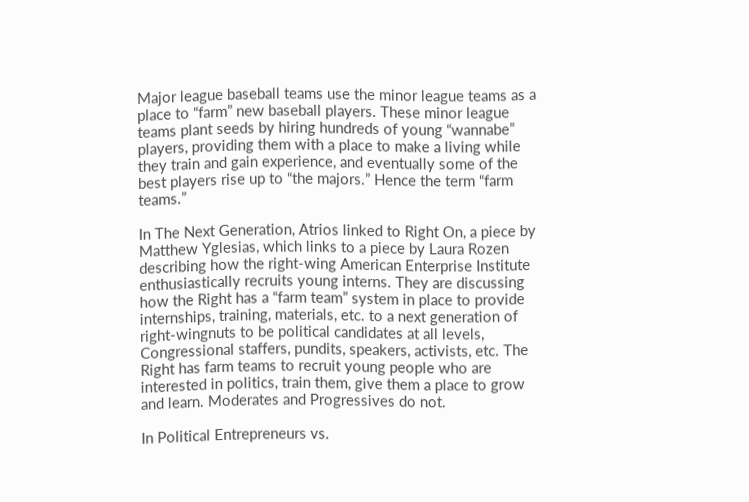Major league baseball teams use the minor league teams as a place to “farm” new baseball players. These minor league teams plant seeds by hiring hundreds of young “wannabe” players, providing them with a place to make a living while they train and gain experience, and eventually some of the best players rise up to “the majors.” Hence the term “farm teams.”

In The Next Generation, Atrios linked to Right On, a piece by Matthew Yglesias, which links to a piece by Laura Rozen describing how the right-wing American Enterprise Institute enthusiastically recruits young interns. They are discussing how the Right has a “farm team” system in place to provide internships, training, materials, etc. to a next generation of right-wingnuts to be political candidates at all levels, Congressional staffers, pundits, speakers, activists, etc. The Right has farm teams to recruit young people who are interested in politics, train them, give them a place to grow and learn. Moderates and Progressives do not.

In Political Entrepreneurs vs.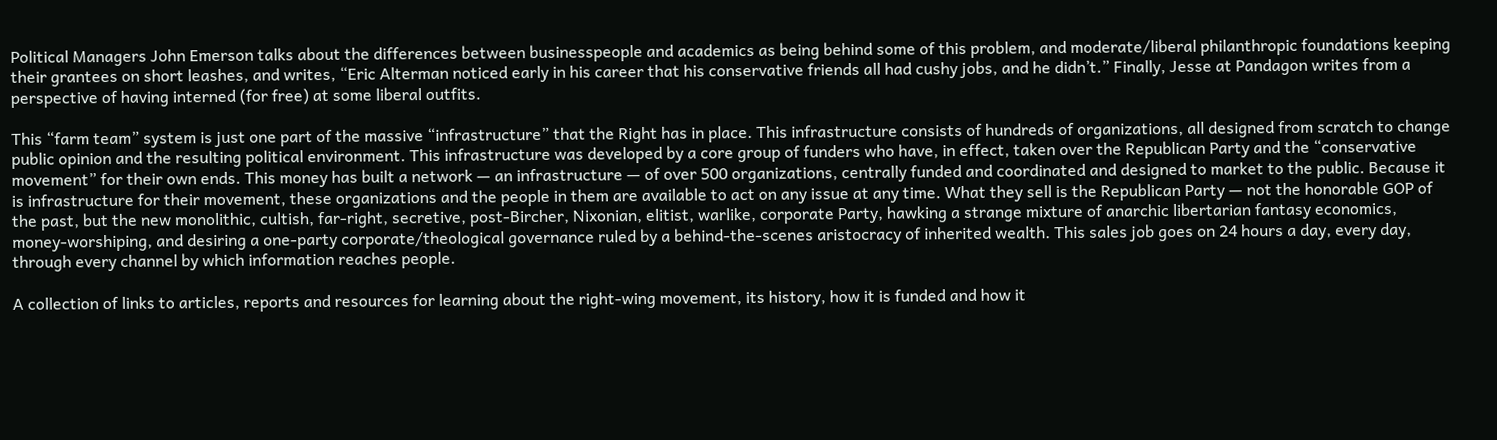Political Managers John Emerson talks about the differences between businesspeople and academics as being behind some of this problem, and moderate/liberal philanthropic foundations keeping their grantees on short leashes, and writes, “Eric Alterman noticed early in his career that his conservative friends all had cushy jobs, and he didn’t.” Finally, Jesse at Pandagon writes from a perspective of having interned (for free) at some liberal outfits.

This “farm team” system is just one part of the massive “infrastructure” that the Right has in place. This infrastructure consists of hundreds of organizations, all designed from scratch to change public opinion and the resulting political environment. This infrastructure was developed by a core group of funders who have, in effect, taken over the Republican Party and the “conservative movement” for their own ends. This money has built a network — an infrastructure — of over 500 organizations, centrally funded and coordinated and designed to market to the public. Because it is infrastructure for their movement, these organizations and the people in them are available to act on any issue at any time. What they sell is the Republican Party — not the honorable GOP of the past, but the new monolithic, cultish, far-right, secretive, post-Bircher, Nixonian, elitist, warlike, corporate Party, hawking a strange mixture of anarchic libertarian fantasy economics, money-worshiping, and desiring a one-party corporate/theological governance ruled by a behind-the-scenes aristocracy of inherited wealth. This sales job goes on 24 hours a day, every day, through every channel by which information reaches people.

A collection of links to articles, reports and resources for learning about the right-wing movement, its history, how it is funded and how it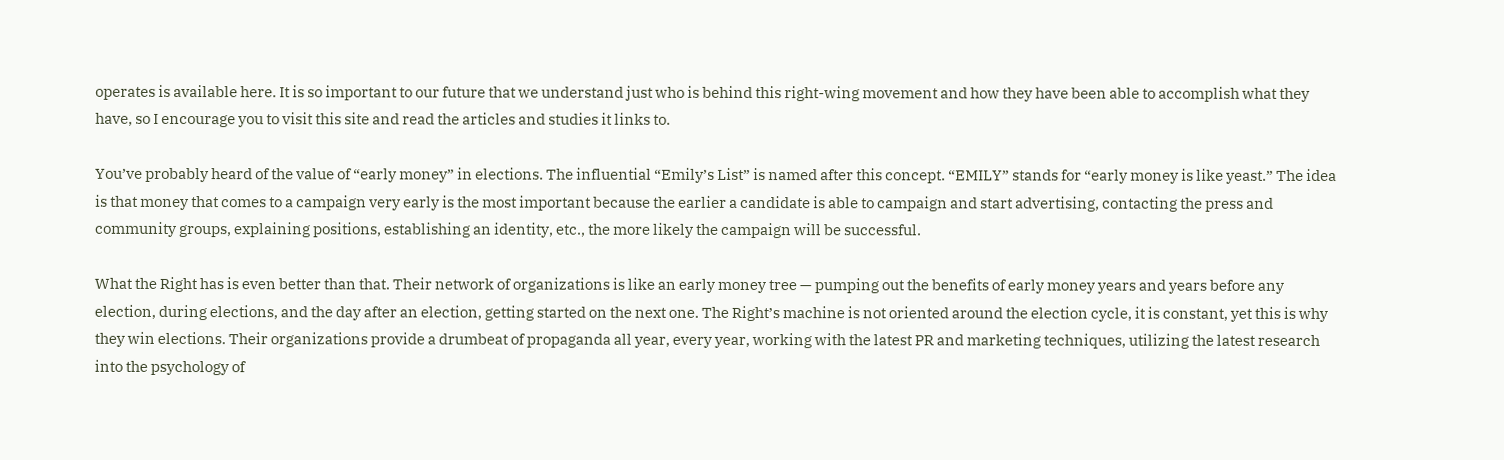operates is available here. It is so important to our future that we understand just who is behind this right-wing movement and how they have been able to accomplish what they have, so I encourage you to visit this site and read the articles and studies it links to.

You’ve probably heard of the value of “early money” in elections. The influential “Emily’s List” is named after this concept. “EMILY” stands for “early money is like yeast.” The idea is that money that comes to a campaign very early is the most important because the earlier a candidate is able to campaign and start advertising, contacting the press and community groups, explaining positions, establishing an identity, etc., the more likely the campaign will be successful.

What the Right has is even better than that. Their network of organizations is like an early money tree — pumping out the benefits of early money years and years before any election, during elections, and the day after an election, getting started on the next one. The Right’s machine is not oriented around the election cycle, it is constant, yet this is why they win elections. Their organizations provide a drumbeat of propaganda all year, every year, working with the latest PR and marketing techniques, utilizing the latest research into the psychology of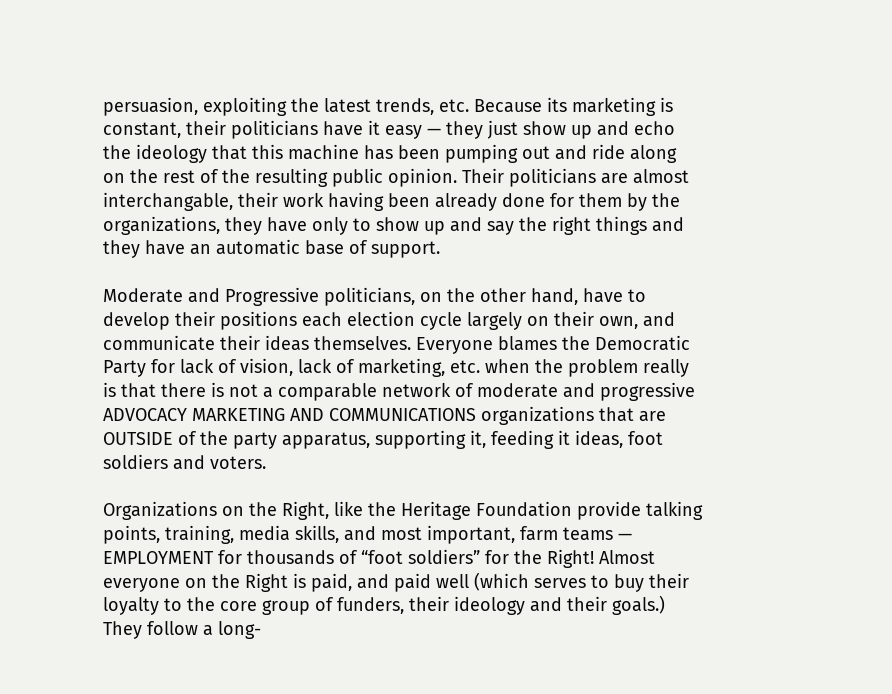persuasion, exploiting the latest trends, etc. Because its marketing is constant, their politicians have it easy — they just show up and echo the ideology that this machine has been pumping out and ride along on the rest of the resulting public opinion. Their politicians are almost interchangable, their work having been already done for them by the organizations, they have only to show up and say the right things and they have an automatic base of support.

Moderate and Progressive politicians, on the other hand, have to develop their positions each election cycle largely on their own, and communicate their ideas themselves. Everyone blames the Democratic Party for lack of vision, lack of marketing, etc. when the problem really is that there is not a comparable network of moderate and progressive ADVOCACY MARKETING AND COMMUNICATIONS organizations that are OUTSIDE of the party apparatus, supporting it, feeding it ideas, foot soldiers and voters.

Organizations on the Right, like the Heritage Foundation provide talking points, training, media skills, and most important, farm teams — EMPLOYMENT for thousands of “foot soldiers” for the Right! Almost everyone on the Right is paid, and paid well (which serves to buy their loyalty to the core group of funders, their ideology and their goals.) They follow a long-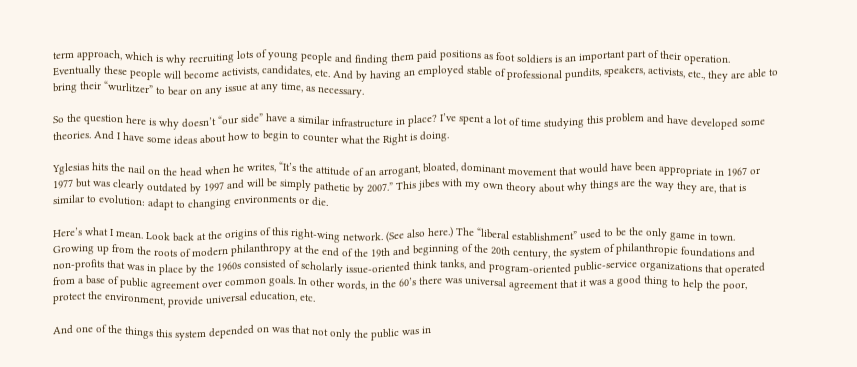term approach, which is why recruiting lots of young people and finding them paid positions as foot soldiers is an important part of their operation. Eventually these people will become activists, candidates, etc. And by having an employed stable of professional pundits, speakers, activists, etc., they are able to bring their “wurlitzer” to bear on any issue at any time, as necessary.

So the question here is why doesn’t “our side” have a similar infrastructure in place? I’ve spent a lot of time studying this problem and have developed some theories. And I have some ideas about how to begin to counter what the Right is doing.

Yglesias hits the nail on the head when he writes, “It’s the attitude of an arrogant, bloated, dominant movement that would have been appropriate in 1967 or 1977 but was clearly outdated by 1997 and will be simply pathetic by 2007.” This jibes with my own theory about why things are the way they are, that is similar to evolution: adapt to changing environments or die.

Here’s what I mean. Look back at the origins of this right-wing network. (See also here.) The “liberal establishment” used to be the only game in town. Growing up from the roots of modern philanthropy at the end of the 19th and beginning of the 20th century, the system of philanthropic foundations and non-profits that was in place by the 1960s consisted of scholarly issue-oriented think tanks, and program-oriented public-service organizations that operated from a base of public agreement over common goals. In other words, in the 60’s there was universal agreement that it was a good thing to help the poor, protect the environment, provide universal education, etc.

And one of the things this system depended on was that not only the public was in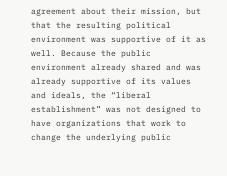agreement about their mission, but that the resulting political environment was supportive of it as well. Because the public environment already shared and was already supportive of its values and ideals, the “liberal establishment” was not designed to have organizations that work to change the underlying public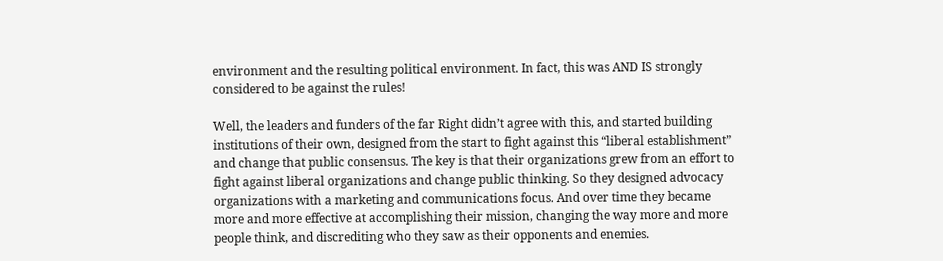environment and the resulting political environment. In fact, this was AND IS strongly considered to be against the rules!

Well, the leaders and funders of the far Right didn’t agree with this, and started building institutions of their own, designed from the start to fight against this “liberal establishment” and change that public consensus. The key is that their organizations grew from an effort to fight against liberal organizations and change public thinking. So they designed advocacy organizations with a marketing and communications focus. And over time they became more and more effective at accomplishing their mission, changing the way more and more people think, and discrediting who they saw as their opponents and enemies.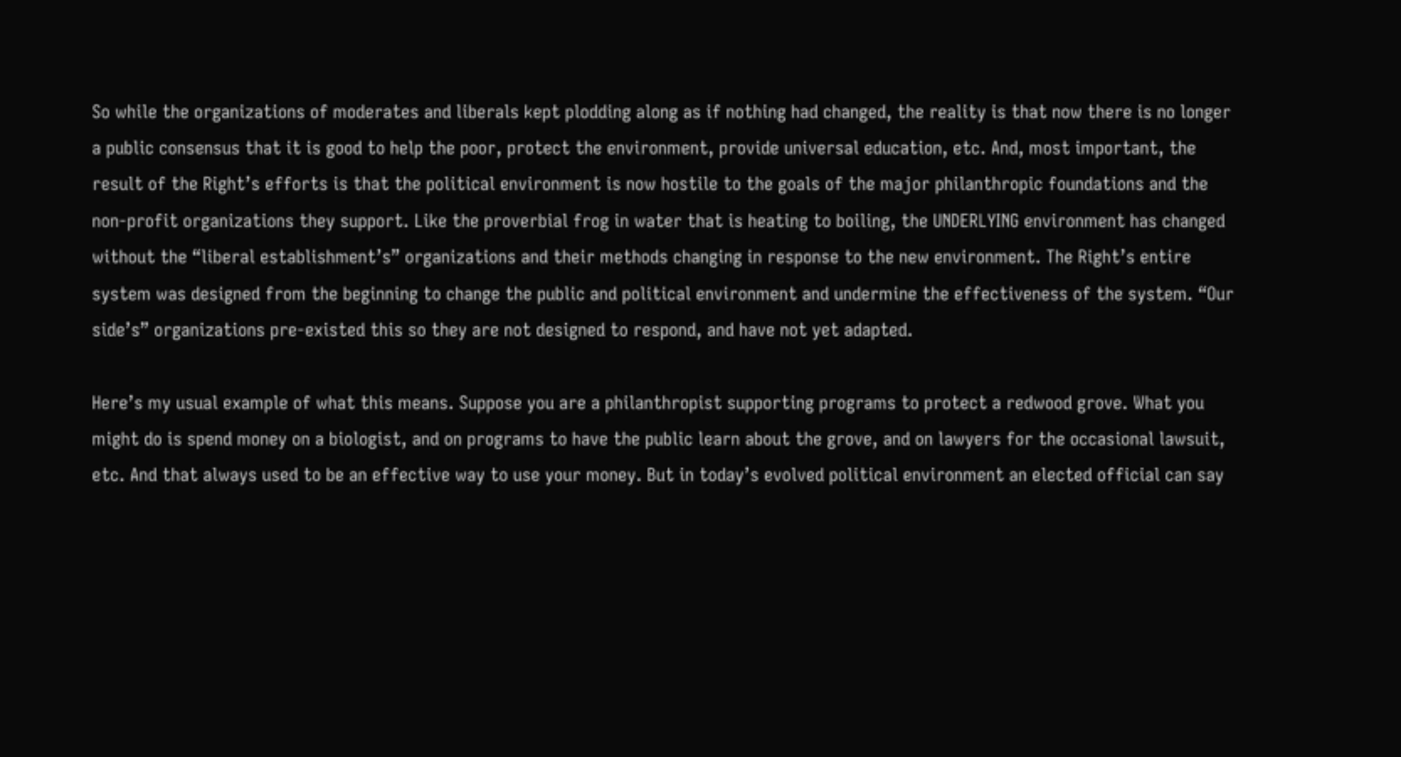So while the organizations of moderates and liberals kept plodding along as if nothing had changed, the reality is that now there is no longer a public consensus that it is good to help the poor, protect the environment, provide universal education, etc. And, most important, the result of the Right’s efforts is that the political environment is now hostile to the goals of the major philanthropic foundations and the non-profit organizations they support. Like the proverbial frog in water that is heating to boiling, the UNDERLYING environment has changed without the “liberal establishment’s” organizations and their methods changing in response to the new environment. The Right’s entire system was designed from the beginning to change the public and political environment and undermine the effectiveness of the system. “Our side’s” organizations pre-existed this so they are not designed to respond, and have not yet adapted.

Here’s my usual example of what this means. Suppose you are a philanthropist supporting programs to protect a redwood grove. What you might do is spend money on a biologist, and on programs to have the public learn about the grove, and on lawyers for the occasional lawsuit, etc. And that always used to be an effective way to use your money. But in today’s evolved political environment an elected official can say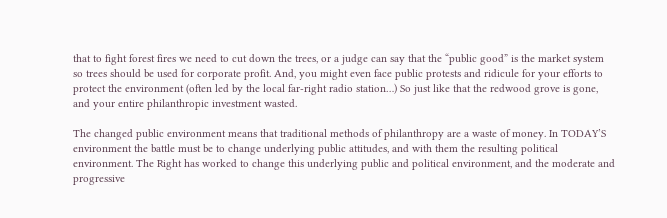that to fight forest fires we need to cut down the trees, or a judge can say that the “public good” is the market system so trees should be used for corporate profit. And, you might even face public protests and ridicule for your efforts to protect the environment (often led by the local far-right radio station…) So just like that the redwood grove is gone, and your entire philanthropic investment wasted.

The changed public environment means that traditional methods of philanthropy are a waste of money. In TODAY’S environment the battle must be to change underlying public attitudes, and with them the resulting political environment. The Right has worked to change this underlying public and political environment, and the moderate and progressive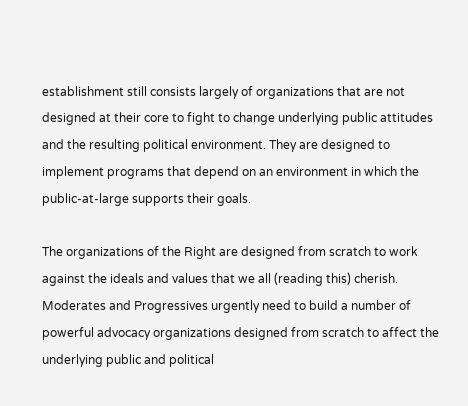establishment still consists largely of organizations that are not designed at their core to fight to change underlying public attitudes and the resulting political environment. They are designed to implement programs that depend on an environment in which the public-at-large supports their goals.

The organizations of the Right are designed from scratch to work against the ideals and values that we all (reading this) cherish. Moderates and Progressives urgently need to build a number of powerful advocacy organizations designed from scratch to affect the underlying public and political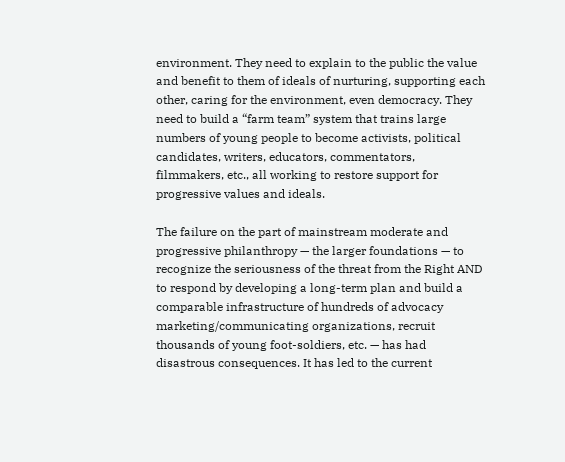environment. They need to explain to the public the value and benefit to them of ideals of nurturing, supporting each other, caring for the environment, even democracy. They need to build a “farm team” system that trains large numbers of young people to become activists, political candidates, writers, educators, commentators, filmmakers, etc., all working to restore support for progressive values and ideals.

The failure on the part of mainstream moderate and progressive philanthropy — the larger foundations — to recognize the seriousness of the threat from the Right AND to respond by developing a long-term plan and build a comparable infrastructure of hundreds of advocacy marketing/communicating organizations, recruit thousands of young foot-soldiers, etc. — has had disastrous consequences. It has led to the current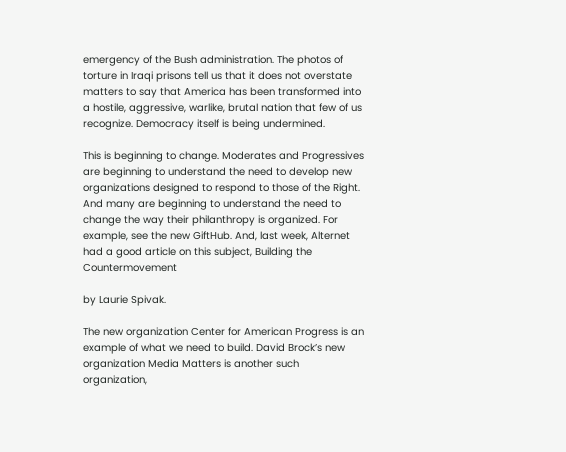emergency of the Bush administration. The photos of torture in Iraqi prisons tell us that it does not overstate matters to say that America has been transformed into a hostile, aggressive, warlike, brutal nation that few of us recognize. Democracy itself is being undermined.

This is beginning to change. Moderates and Progressives are beginning to understand the need to develop new organizations designed to respond to those of the Right. And many are beginning to understand the need to change the way their philanthropy is organized. For example, see the new GiftHub. And, last week, Alternet had a good article on this subject, Building the Countermovement

by Laurie Spivak.

The new organization Center for American Progress is an example of what we need to build. David Brock’s new organization Media Matters is another such organization,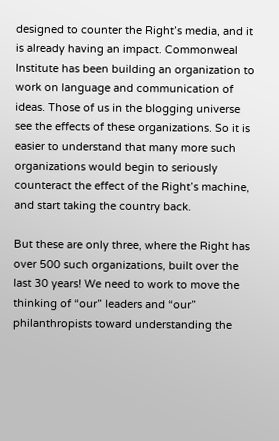designed to counter the Right’s media, and it is already having an impact. Commonweal Institute has been building an organization to work on language and communication of ideas. Those of us in the blogging universe see the effects of these organizations. So it is easier to understand that many more such organizations would begin to seriously counteract the effect of the Right’s machine, and start taking the country back.

But these are only three, where the Right has over 500 such organizations, built over the last 30 years! We need to work to move the thinking of “our” leaders and “our” philanthropists toward understanding the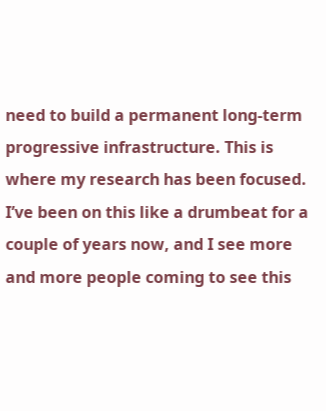need to build a permanent long-term progressive infrastructure. This is where my research has been focused. I’ve been on this like a drumbeat for a couple of years now, and I see more and more people coming to see this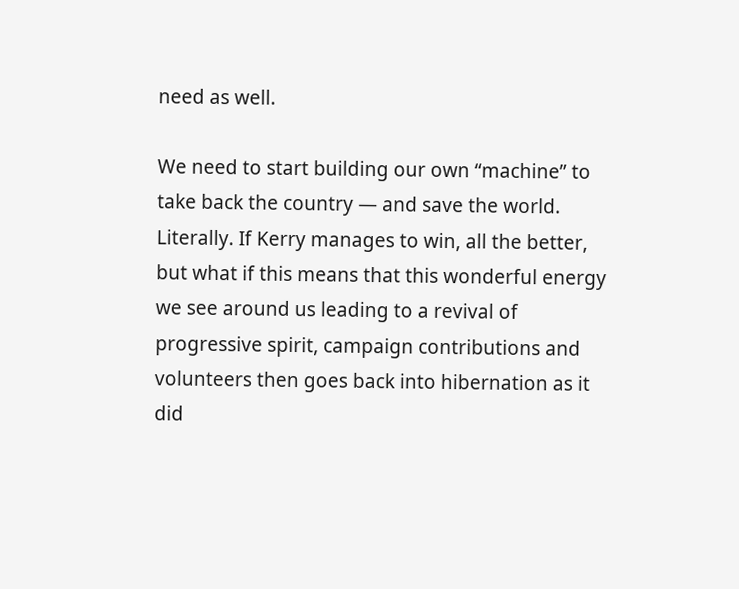need as well.

We need to start building our own “machine” to take back the country — and save the world. Literally. If Kerry manages to win, all the better, but what if this means that this wonderful energy we see around us leading to a revival of progressive spirit, campaign contributions and volunteers then goes back into hibernation as it did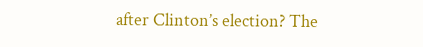after Clinton’s election? The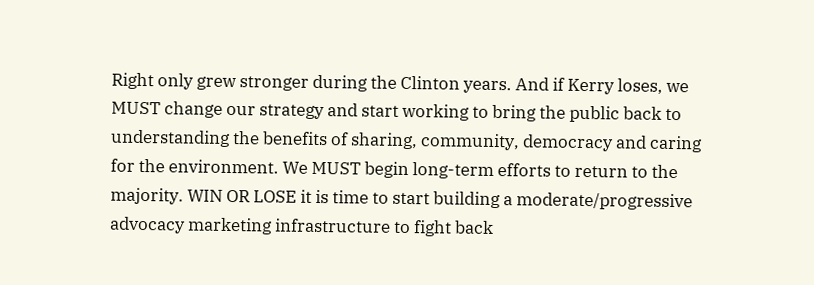Right only grew stronger during the Clinton years. And if Kerry loses, we MUST change our strategy and start working to bring the public back to understanding the benefits of sharing, community, democracy and caring for the environment. We MUST begin long-term efforts to return to the majority. WIN OR LOSE it is time to start building a moderate/progressive advocacy marketing infrastructure to fight back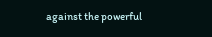against the powerful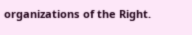organizations of the Right.